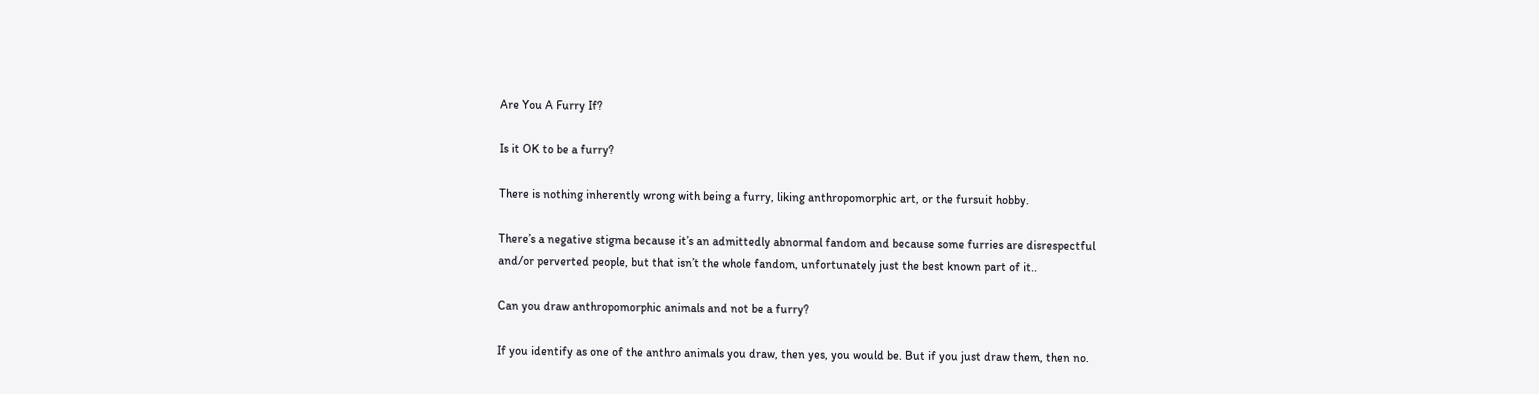Are You A Furry If?

Is it OK to be a furry?

There is nothing inherently wrong with being a furry, liking anthropomorphic art, or the fursuit hobby.

There’s a negative stigma because it’s an admittedly abnormal fandom and because some furries are disrespectful and/or perverted people, but that isn’t the whole fandom, unfortunately just the best known part of it..

Can you draw anthropomorphic animals and not be a furry?

If you identify as one of the anthro animals you draw, then yes, you would be. But if you just draw them, then no.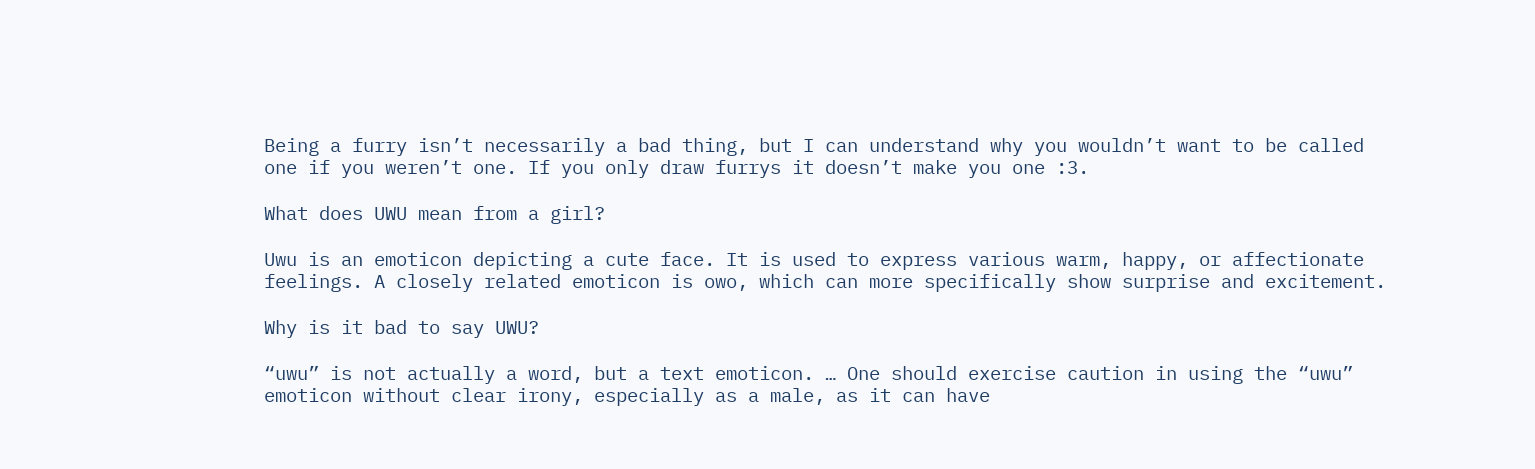Being a furry isn’t necessarily a bad thing, but I can understand why you wouldn’t want to be called one if you weren’t one. If you only draw furrys it doesn’t make you one :3.

What does UWU mean from a girl?

Uwu is an emoticon depicting a cute face. It is used to express various warm, happy, or affectionate feelings. A closely related emoticon is owo, which can more specifically show surprise and excitement.

Why is it bad to say UWU?

“uwu” is not actually a word, but a text emoticon. … One should exercise caution in using the “uwu” emoticon without clear irony, especially as a male, as it can have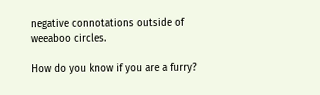negative connotations outside of weeaboo circles.

How do you know if you are a furry?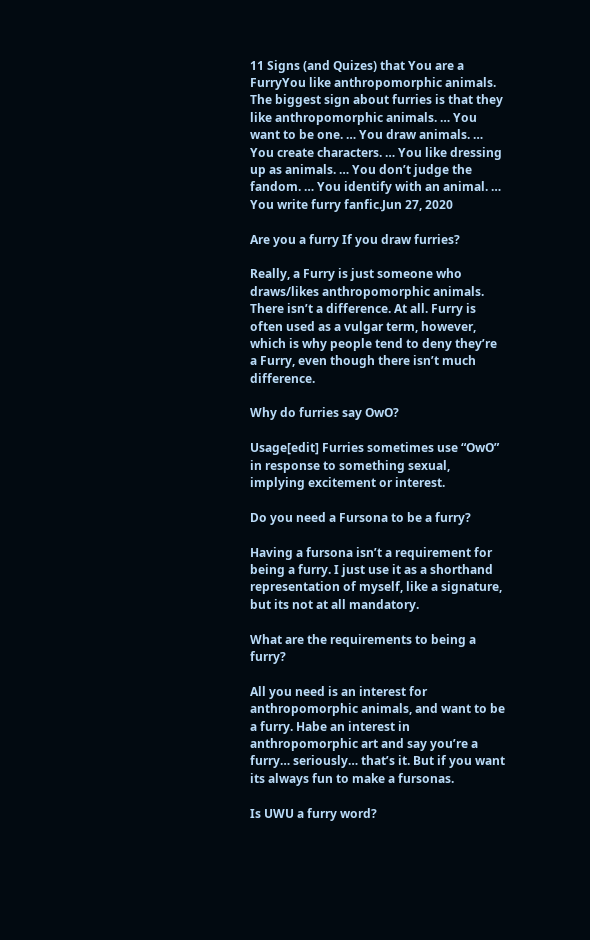11 Signs (and Quizes) that You are a FurryYou like anthropomorphic animals. The biggest sign about furries is that they like anthropomorphic animals. … You want to be one. … You draw animals. … You create characters. … You like dressing up as animals. … You don’t judge the fandom. … You identify with an animal. … You write furry fanfic.Jun 27, 2020

Are you a furry If you draw furries?

Really, a Furry is just someone who draws/likes anthropomorphic animals. There isn’t a difference. At all. Furry is often used as a vulgar term, however, which is why people tend to deny they’re a Furry, even though there isn’t much difference.

Why do furries say OwO?

Usage[edit] Furries sometimes use “OwO” in response to something sexual, implying excitement or interest.

Do you need a Fursona to be a furry?

Having a fursona isn’t a requirement for being a furry. I just use it as a shorthand representation of myself, like a signature, but its not at all mandatory.

What are the requirements to being a furry?

All you need is an interest for anthropomorphic animals, and want to be a furry. Habe an interest in anthropomorphic art and say you’re a furry… seriously… that’s it. But if you want its always fun to make a fursonas.

Is UWU a furry word?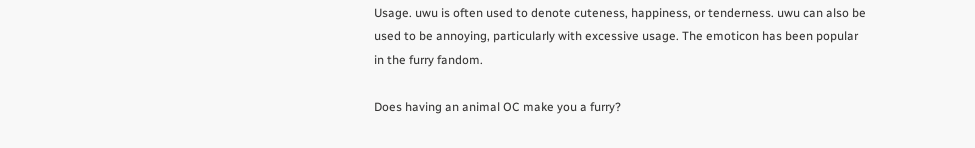Usage. uwu is often used to denote cuteness, happiness, or tenderness. uwu can also be used to be annoying, particularly with excessive usage. The emoticon has been popular in the furry fandom.

Does having an animal OC make you a furry?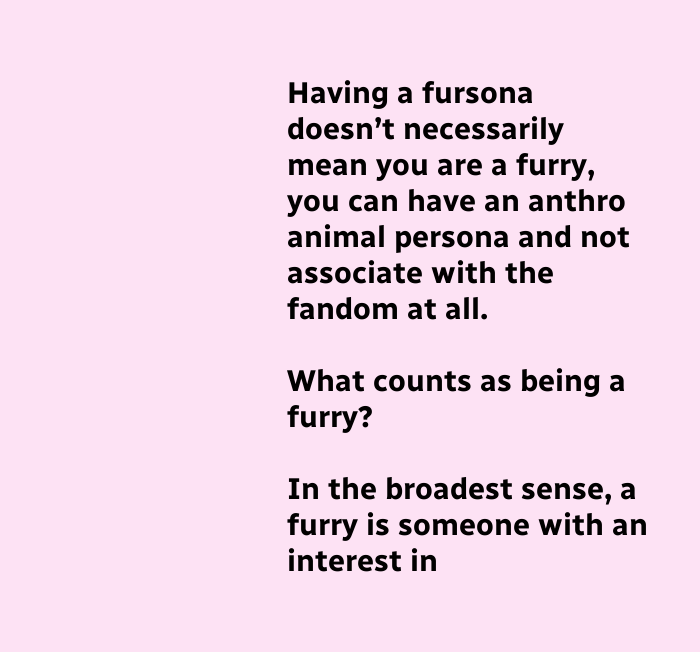Having a fursona doesn’t necessarily mean you are a furry, you can have an anthro animal persona and not associate with the fandom at all.

What counts as being a furry?

In the broadest sense, a furry is someone with an interest in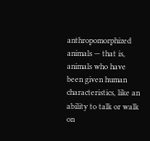anthropomorphized animals — that is, animals who have been given human characteristics, like an ability to talk or walk on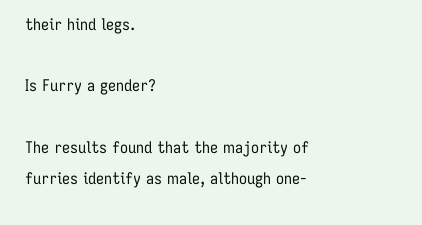their hind legs.

Is Furry a gender?

The results found that the majority of furries identify as male, although one-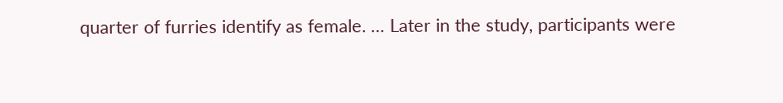quarter of furries identify as female. … Later in the study, participants were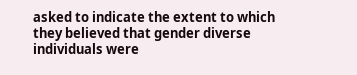asked to indicate the extent to which they believed that gender diverse individuals were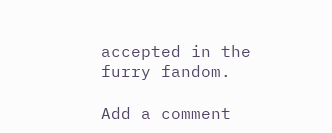accepted in the furry fandom.

Add a comment